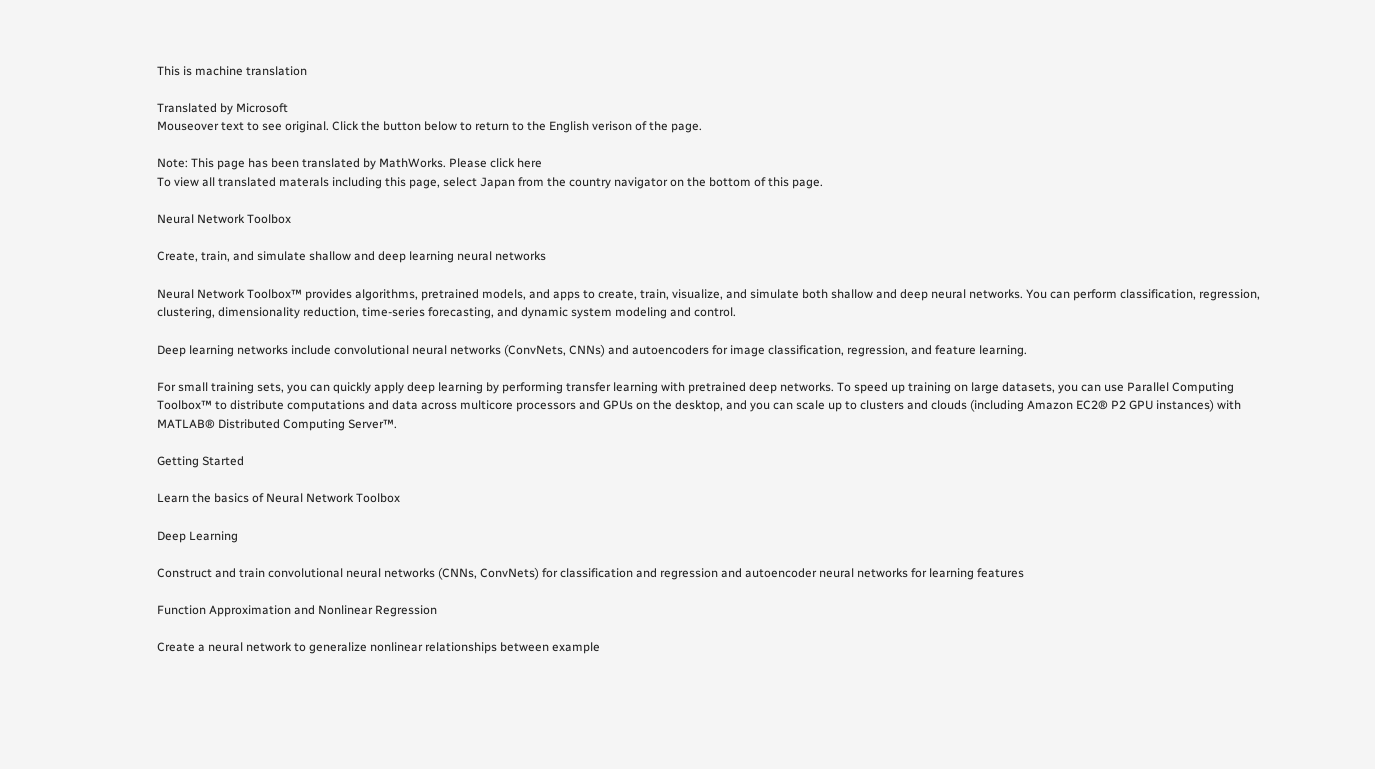This is machine translation

Translated by Microsoft
Mouseover text to see original. Click the button below to return to the English verison of the page.

Note: This page has been translated by MathWorks. Please click here
To view all translated materals including this page, select Japan from the country navigator on the bottom of this page.

Neural Network Toolbox

Create, train, and simulate shallow and deep learning neural networks

Neural Network Toolbox™ provides algorithms, pretrained models, and apps to create, train, visualize, and simulate both shallow and deep neural networks. You can perform classification, regression, clustering, dimensionality reduction, time-series forecasting, and dynamic system modeling and control.

Deep learning networks include convolutional neural networks (ConvNets, CNNs) and autoencoders for image classification, regression, and feature learning.

For small training sets, you can quickly apply deep learning by performing transfer learning with pretrained deep networks. To speed up training on large datasets, you can use Parallel Computing Toolbox™ to distribute computations and data across multicore processors and GPUs on the desktop, and you can scale up to clusters and clouds (including Amazon EC2® P2 GPU instances) with MATLAB® Distributed Computing Server™.

Getting Started

Learn the basics of Neural Network Toolbox

Deep Learning

Construct and train convolutional neural networks (CNNs, ConvNets) for classification and regression and autoencoder neural networks for learning features

Function Approximation and Nonlinear Regression

Create a neural network to generalize nonlinear relationships between example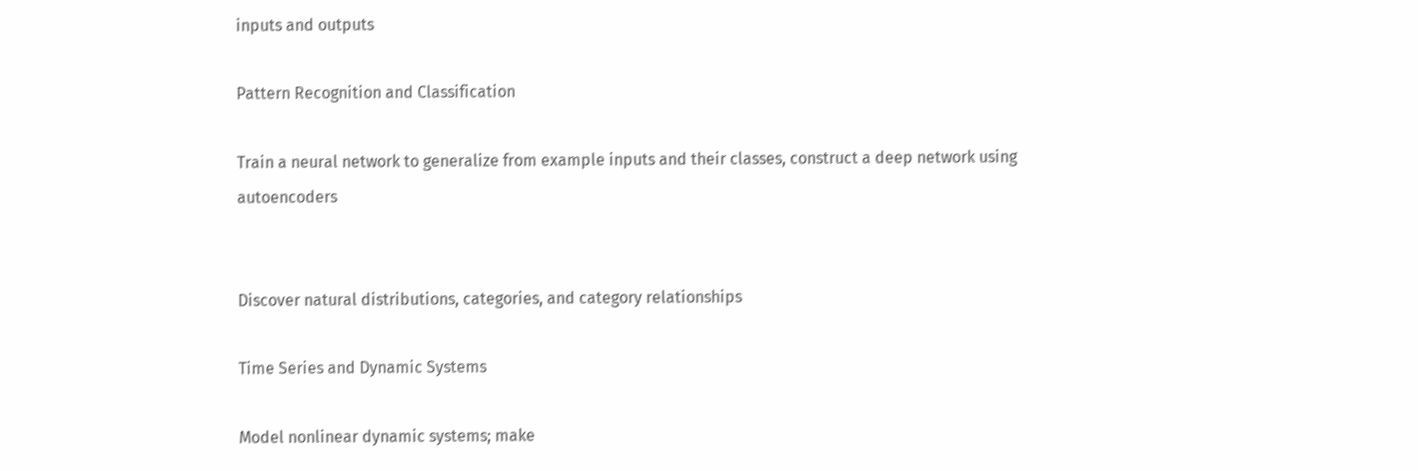inputs and outputs

Pattern Recognition and Classification

Train a neural network to generalize from example inputs and their classes, construct a deep network using autoencoders


Discover natural distributions, categories, and category relationships

Time Series and Dynamic Systems

Model nonlinear dynamic systems; make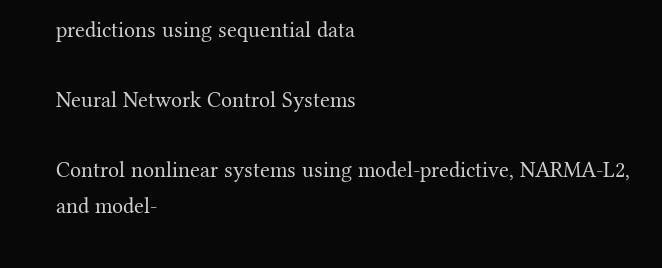predictions using sequential data

Neural Network Control Systems

Control nonlinear systems using model-predictive, NARMA-L2, and model-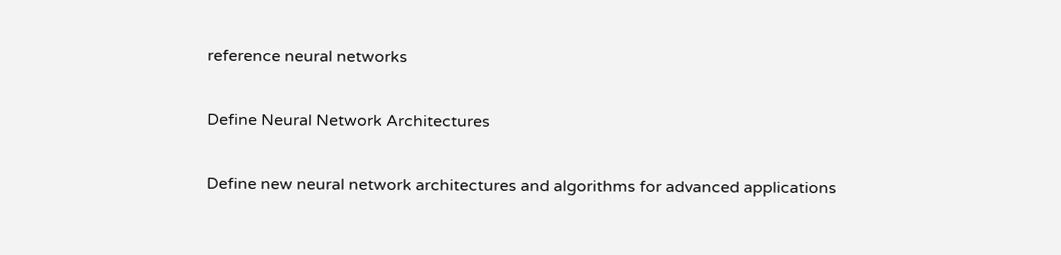reference neural networks

Define Neural Network Architectures

Define new neural network architectures and algorithms for advanced applications